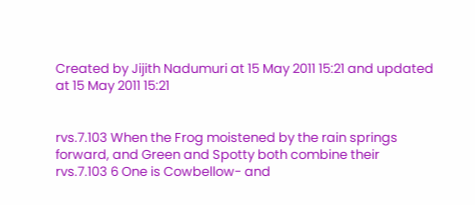Created by Jijith Nadumuri at 15 May 2011 15:21 and updated at 15 May 2011 15:21


rvs.7.103 When the Frog moistened by the rain springs forward, and Green and Spotty both combine their
rvs.7.103 6 One is Cowbellow- and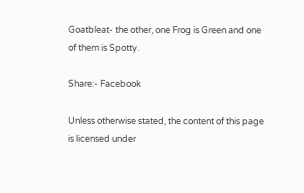Goatbleat- the other, one Frog is Green and one of them is Spotty.

Share:- Facebook

Unless otherwise stated, the content of this page is licensed under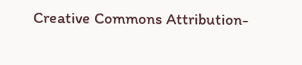Creative Commons Attribution-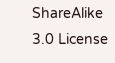ShareAlike 3.0 License